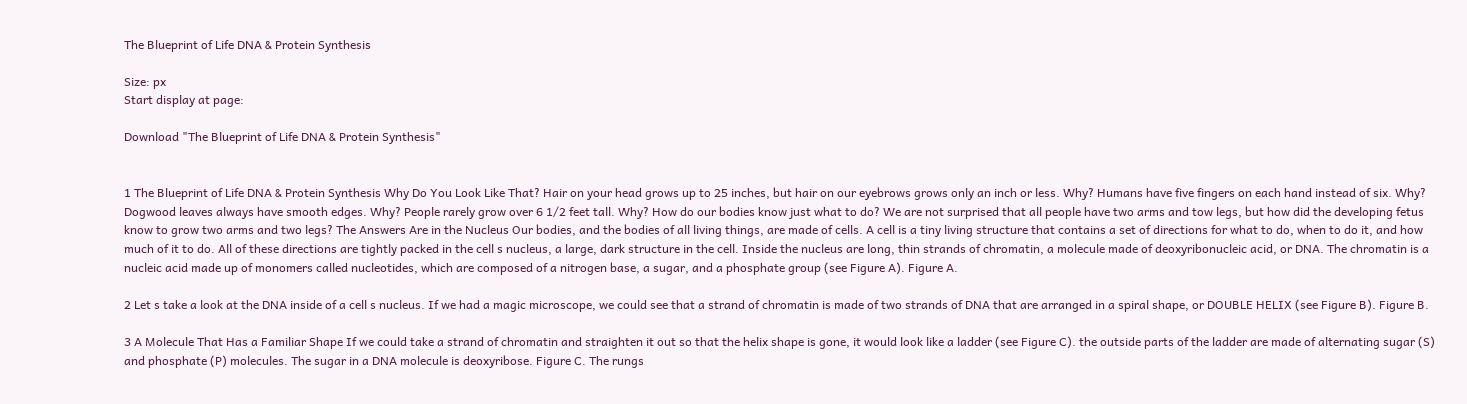The Blueprint of Life DNA & Protein Synthesis

Size: px
Start display at page:

Download "The Blueprint of Life DNA & Protein Synthesis"


1 The Blueprint of Life DNA & Protein Synthesis Why Do You Look Like That? Hair on your head grows up to 25 inches, but hair on our eyebrows grows only an inch or less. Why? Humans have five fingers on each hand instead of six. Why? Dogwood leaves always have smooth edges. Why? People rarely grow over 6 1/2 feet tall. Why? How do our bodies know just what to do? We are not surprised that all people have two arms and tow legs, but how did the developing fetus know to grow two arms and two legs? The Answers Are in the Nucleus Our bodies, and the bodies of all living things, are made of cells. A cell is a tiny living structure that contains a set of directions for what to do, when to do it, and how much of it to do. All of these directions are tightly packed in the cell s nucleus, a large, dark structure in the cell. Inside the nucleus are long, thin strands of chromatin, a molecule made of deoxyribonucleic acid, or DNA. The chromatin is a nucleic acid made up of monomers called nucleotides, which are composed of a nitrogen base, a sugar, and a phosphate group (see Figure A). Figure A.

2 Let s take a look at the DNA inside of a cell s nucleus. If we had a magic microscope, we could see that a strand of chromatin is made of two strands of DNA that are arranged in a spiral shape, or DOUBLE HELIX (see Figure B). Figure B.

3 A Molecule That Has a Familiar Shape If we could take a strand of chromatin and straighten it out so that the helix shape is gone, it would look like a ladder (see Figure C). the outside parts of the ladder are made of alternating sugar (S) and phosphate (P) molecules. The sugar in a DNA molecule is deoxyribose. Figure C. The rungs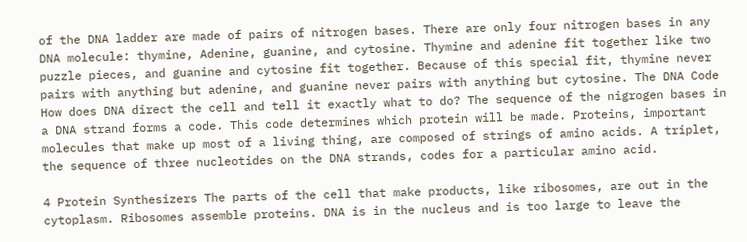of the DNA ladder are made of pairs of nitrogen bases. There are only four nitrogen bases in any DNA molecule: thymine, Adenine, guanine, and cytosine. Thymine and adenine fit together like two puzzle pieces, and guanine and cytosine fit together. Because of this special fit, thymine never pairs with anything but adenine, and guanine never pairs with anything but cytosine. The DNA Code How does DNA direct the cell and tell it exactly what to do? The sequence of the nigrogen bases in a DNA strand forms a code. This code determines which protein will be made. Proteins, important molecules that make up most of a living thing, are composed of strings of amino acids. A triplet, the sequence of three nucleotides on the DNA strands, codes for a particular amino acid.

4 Protein Synthesizers The parts of the cell that make products, like ribosomes, are out in the cytoplasm. Ribosomes assemble proteins. DNA is in the nucleus and is too large to leave the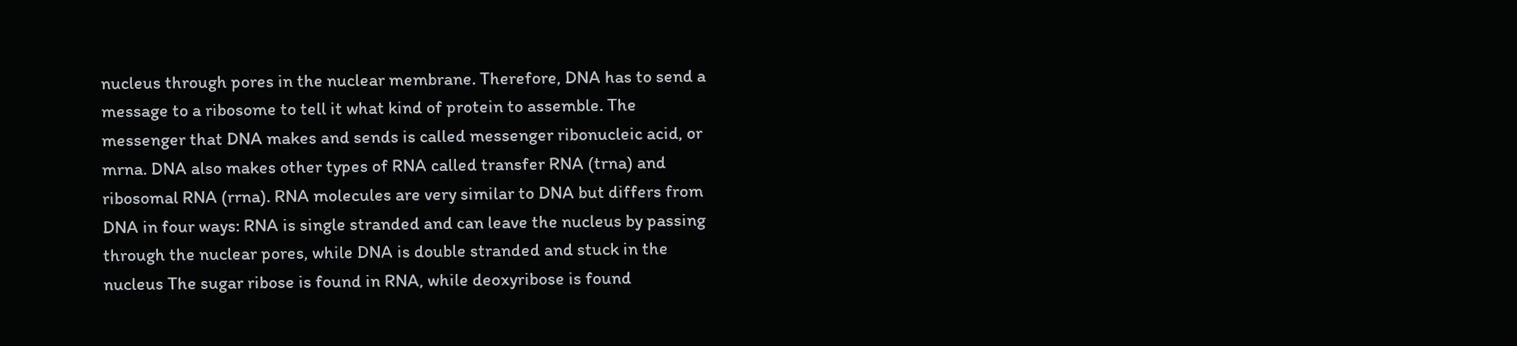nucleus through pores in the nuclear membrane. Therefore, DNA has to send a message to a ribosome to tell it what kind of protein to assemble. The messenger that DNA makes and sends is called messenger ribonucleic acid, or mrna. DNA also makes other types of RNA called transfer RNA (trna) and ribosomal RNA (rrna). RNA molecules are very similar to DNA but differs from DNA in four ways: RNA is single stranded and can leave the nucleus by passing through the nuclear pores, while DNA is double stranded and stuck in the nucleus The sugar ribose is found in RNA, while deoxyribose is found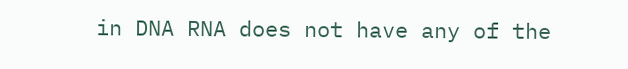in DNA RNA does not have any of the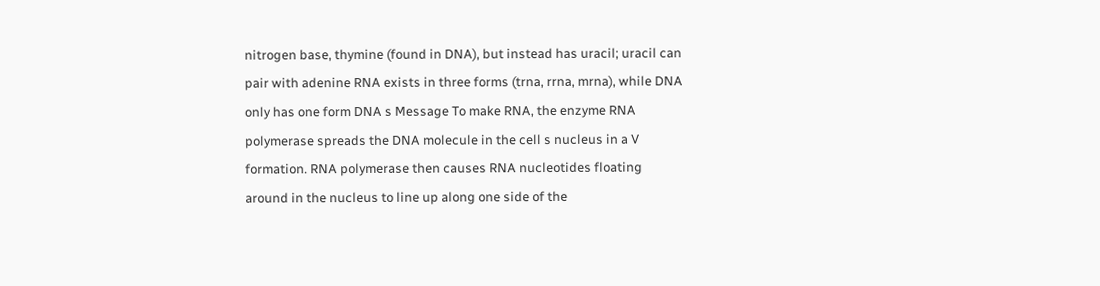nitrogen base, thymine (found in DNA), but instead has uracil; uracil can pair with adenine RNA exists in three forms (trna, rrna, mrna), while DNA only has one form DNA s Message To make RNA, the enzyme RNA polymerase spreads the DNA molecule in the cell s nucleus in a V formation. RNA polymerase then causes RNA nucleotides floating around in the nucleus to line up along one side of the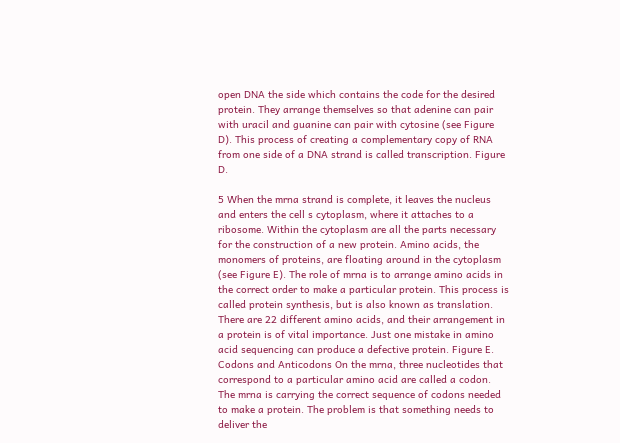open DNA the side which contains the code for the desired protein. They arrange themselves so that adenine can pair with uracil and guanine can pair with cytosine (see Figure D). This process of creating a complementary copy of RNA from one side of a DNA strand is called transcription. Figure D.

5 When the mrna strand is complete, it leaves the nucleus and enters the cell s cytoplasm, where it attaches to a ribosome. Within the cytoplasm are all the parts necessary for the construction of a new protein. Amino acids, the monomers of proteins, are floating around in the cytoplasm (see Figure E). The role of mrna is to arrange amino acids in the correct order to make a particular protein. This process is called protein synthesis, but is also known as translation. There are 22 different amino acids, and their arrangement in a protein is of vital importance. Just one mistake in amino acid sequencing can produce a defective protein. Figure E. Codons and Anticodons On the mrna, three nucleotides that correspond to a particular amino acid are called a codon. The mrna is carrying the correct sequence of codons needed to make a protein. The problem is that something needs to deliver the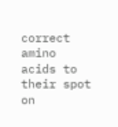correct amino acids to their spot on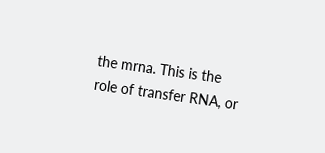the mrna. This is the role of transfer RNA, or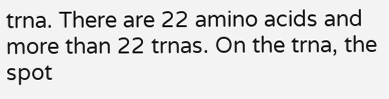trna. There are 22 amino acids and more than 22 trnas. On the trna, the spot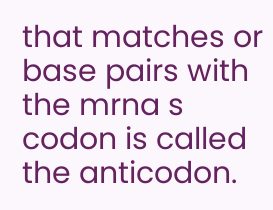that matches or base pairs with the mrna s codon is called the anticodon.